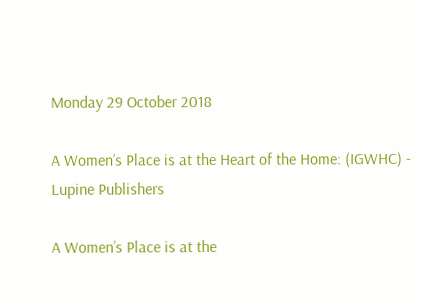Monday 29 October 2018

A Women’s Place is at the Heart of the Home: (IGWHC) - Lupine Publishers

A Women’s Place is at the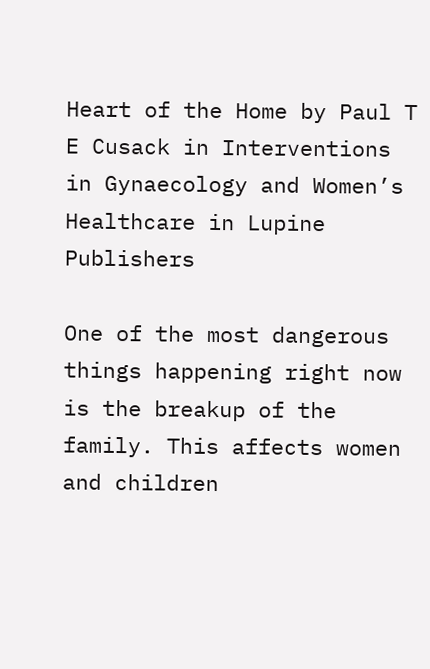Heart of the Home by Paul T E Cusack in Interventions in Gynaecology and Women’s Healthcare in Lupine Publishers

One of the most dangerous things happening right now is the breakup of the family. This affects women and children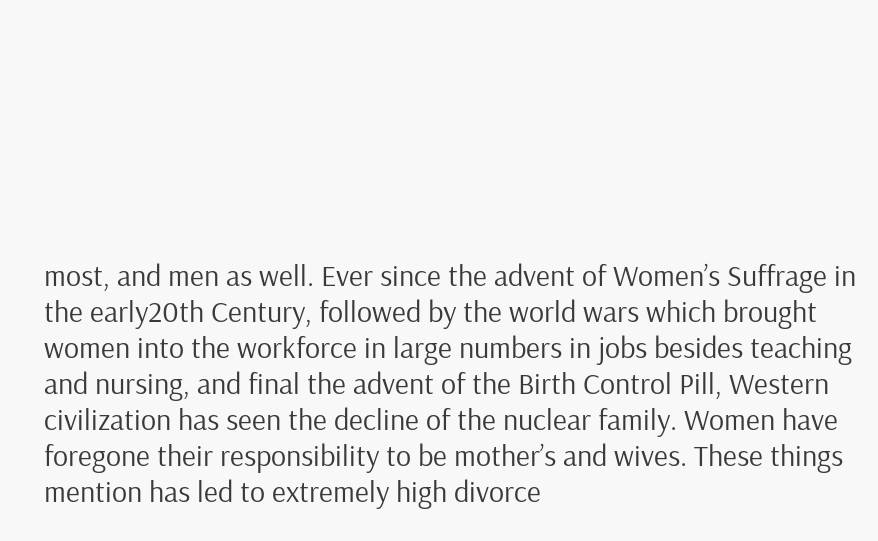most, and men as well. Ever since the advent of Women’s Suffrage in the early20th Century, followed by the world wars which brought women into the workforce in large numbers in jobs besides teaching and nursing, and final the advent of the Birth Control Pill, Western civilization has seen the decline of the nuclear family. Women have foregone their responsibility to be mother’s and wives. These things mention has led to extremely high divorce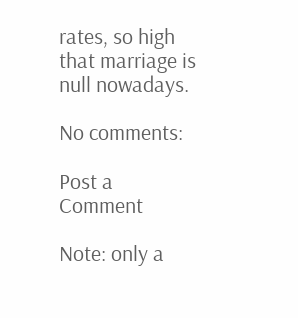rates, so high that marriage is null nowadays.

No comments:

Post a Comment

Note: only a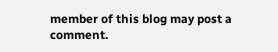member of this blog may post a comment.